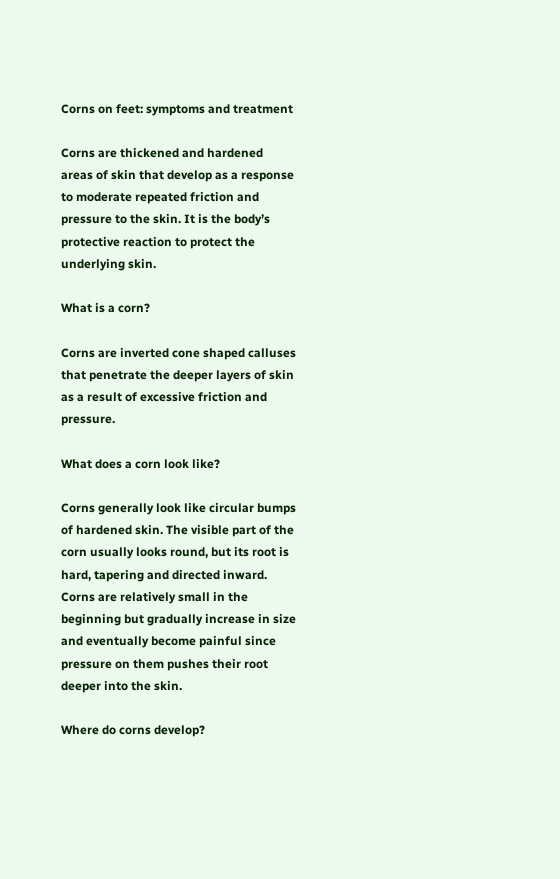Corns on feet: symptoms and treatment

Corns are thickened and hardened areas of skin that develop as a response to moderate repeated friction and pressure to the skin. It is the body’s protective reaction to protect the underlying skin.

What is a corn?

Corns are inverted cone shaped calluses that penetrate the deeper layers of skin as a result of excessive friction and pressure.

What does a corn look like?

Corns generally look like circular bumps of hardened skin. The visible part of the corn usually looks round, but its root is hard, tapering and directed inward. Corns are relatively small in the beginning but gradually increase in size and eventually become painful since pressure on them pushes their root deeper into the skin.

Where do corns develop?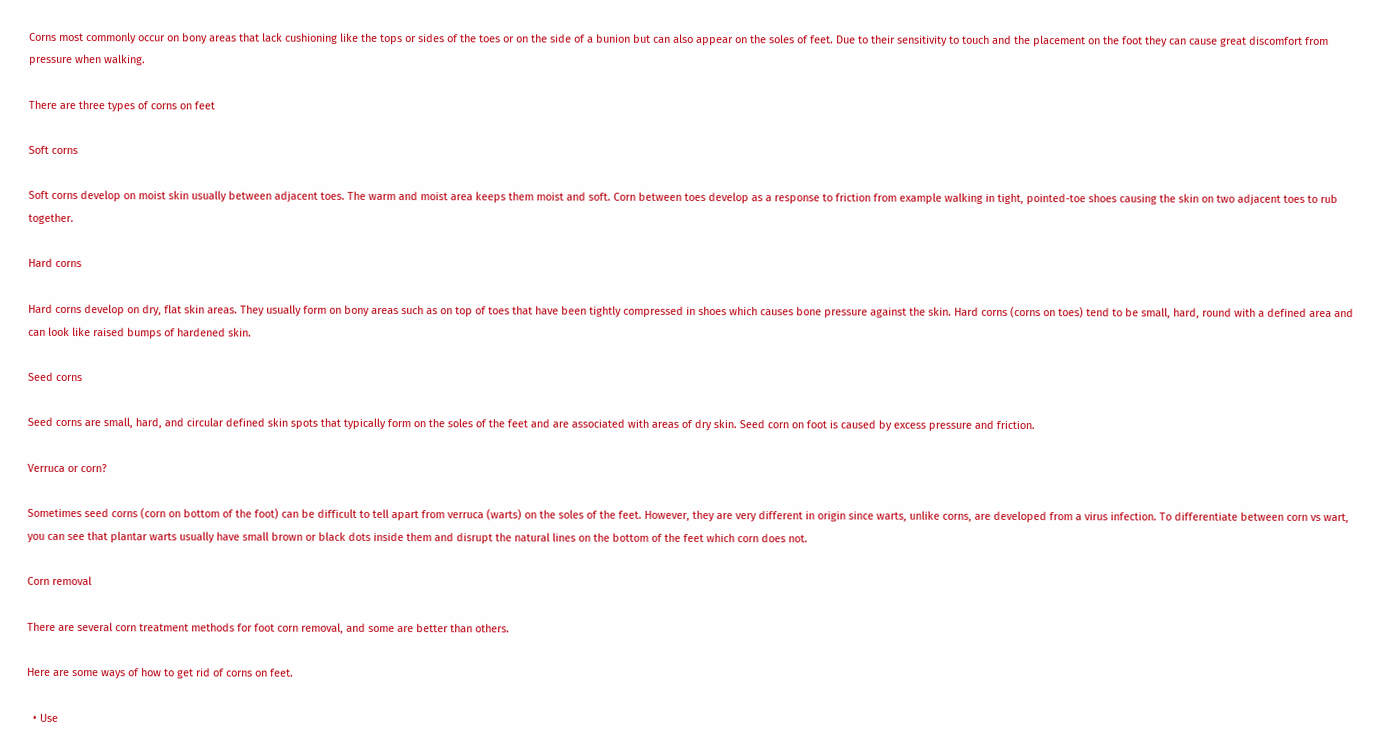Corns most commonly occur on bony areas that lack cushioning like the tops or sides of the toes or on the side of a bunion but can also appear on the soles of feet. Due to their sensitivity to touch and the placement on the foot they can cause great discomfort from pressure when walking.

There are three types of corns on feet

Soft corns

Soft corns develop on moist skin usually between adjacent toes. The warm and moist area keeps them moist and soft. Corn between toes develop as a response to friction from example walking in tight, pointed-toe shoes causing the skin on two adjacent toes to rub together.

Hard corns

Hard corns develop on dry, flat skin areas. They usually form on bony areas such as on top of toes that have been tightly compressed in shoes which causes bone pressure against the skin. Hard corns (corns on toes) tend to be small, hard, round with a defined area and can look like raised bumps of hardened skin.

Seed corns

Seed corns are small, hard, and circular defined skin spots that typically form on the soles of the feet and are associated with areas of dry skin. Seed corn on foot is caused by excess pressure and friction.

Verruca or corn?

Sometimes seed corns (corn on bottom of the foot) can be difficult to tell apart from verruca (warts) on the soles of the feet. However, they are very different in origin since warts, unlike corns, are developed from a virus infection. To differentiate between corn vs wart, you can see that plantar warts usually have small brown or black dots inside them and disrupt the natural lines on the bottom of the feet which corn does not.

Corn removal

There are several corn treatment methods for foot corn removal, and some are better than others.

Here are some ways of how to get rid of corns on feet.

  • Use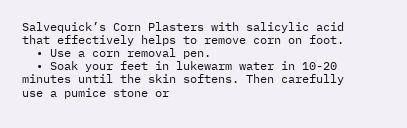Salvequick’s Corn Plasters with salicylic acid that effectively helps to remove corn on foot.
  • Use a corn removal pen.
  • Soak your feet in lukewarm water in 10-20 minutes until the skin softens. Then carefully use a pumice stone or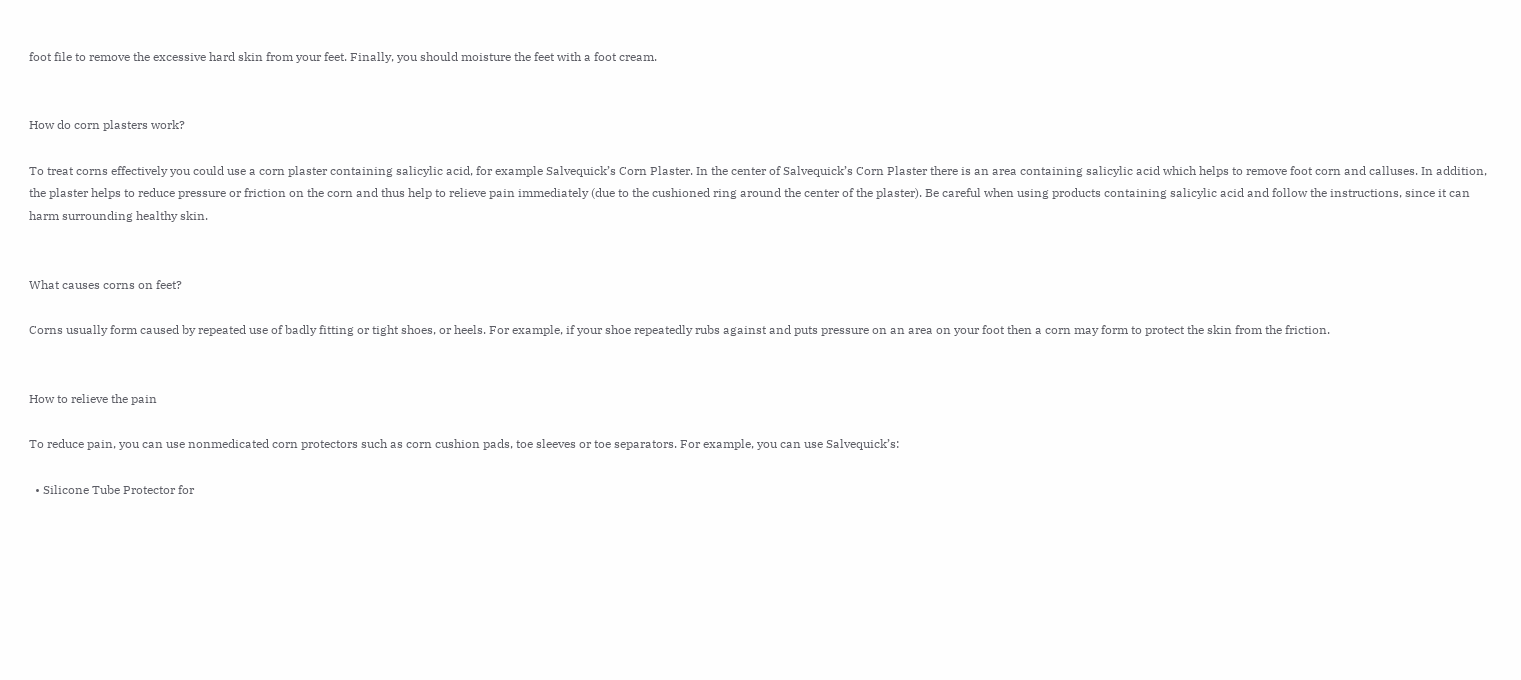foot file to remove the excessive hard skin from your feet. Finally, you should moisture the feet with a foot cream.


How do corn plasters work?

To treat corns effectively you could use a corn plaster containing salicylic acid, for example Salvequick’s Corn Plaster. In the center of Salvequick’s Corn Plaster there is an area containing salicylic acid which helps to remove foot corn and calluses. In addition, the plaster helps to reduce pressure or friction on the corn and thus help to relieve pain immediately (due to the cushioned ring around the center of the plaster). Be careful when using products containing salicylic acid and follow the instructions, since it can harm surrounding healthy skin.


What causes corns on feet?

Corns usually form caused by repeated use of badly fitting or tight shoes, or heels. For example, if your shoe repeatedly rubs against and puts pressure on an area on your foot then a corn may form to protect the skin from the friction.


How to relieve the pain

To reduce pain, you can use nonmedicated corn protectors such as corn cushion pads, toe sleeves or toe separators. For example, you can use Salvequick’s:

  • Silicone Tube Protector for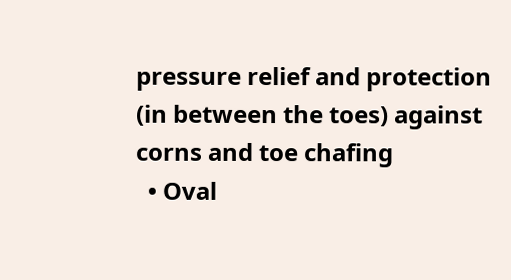pressure relief and protection (in between the toes) against corns and toe chafing
  • Oval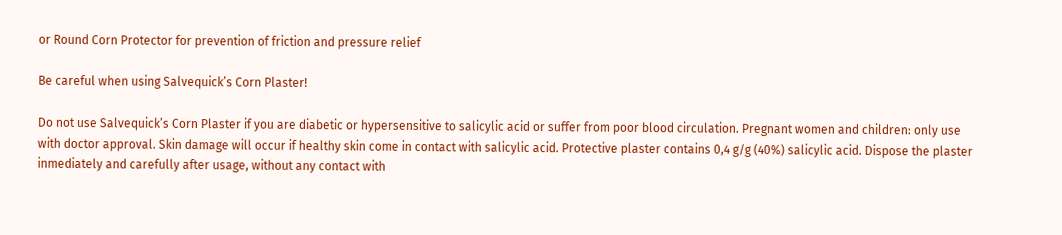or Round Corn Protector for prevention of friction and pressure relief

Be careful when using Salvequick’s Corn Plaster!

Do not use Salvequick’s Corn Plaster if you are diabetic or hypersensitive to salicylic acid or suffer from poor blood circulation. Pregnant women and children: only use with doctor approval. Skin damage will occur if healthy skin come in contact with salicylic acid. Protective plaster contains 0,4 g/g (40%) salicylic acid. Dispose the plaster inmediately and carefully after usage, without any contact with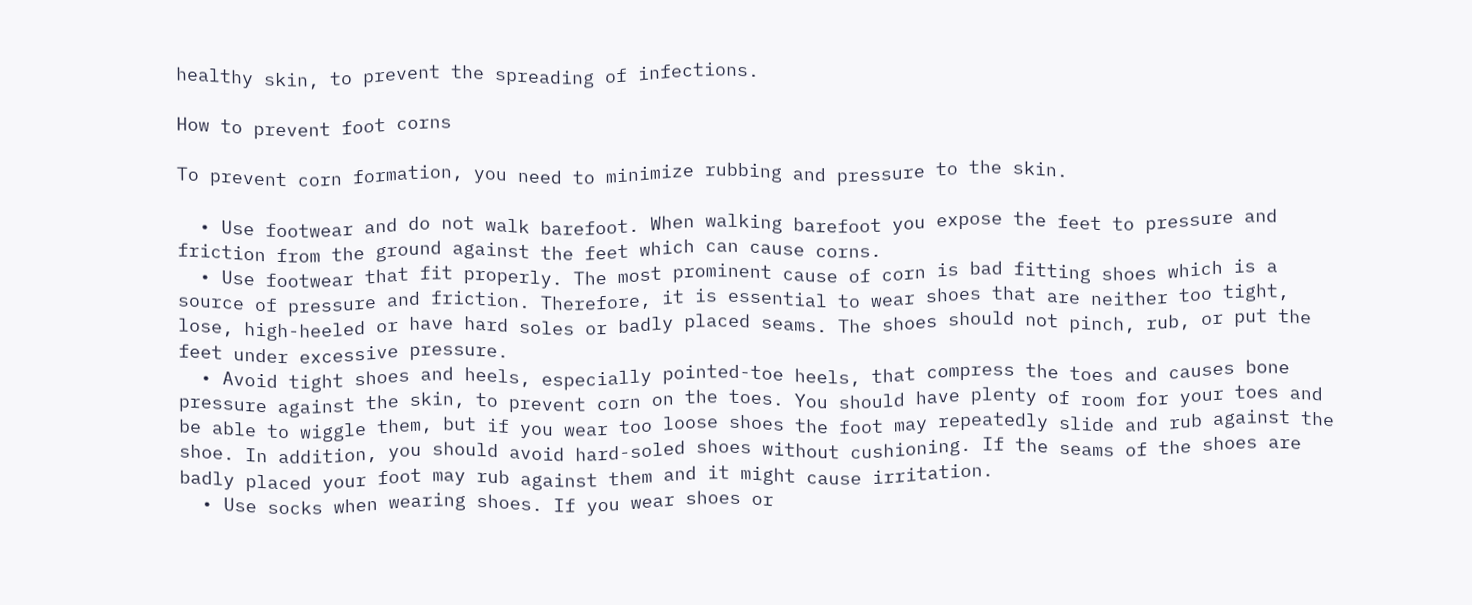healthy skin, to prevent the spreading of infections.

How to prevent foot corns

To prevent corn formation, you need to minimize rubbing and pressure to the skin.

  • Use footwear and do not walk barefoot. When walking barefoot you expose the feet to pressure and friction from the ground against the feet which can cause corns.
  • Use footwear that fit properly. The most prominent cause of corn is bad fitting shoes which is a source of pressure and friction. Therefore, it is essential to wear shoes that are neither too tight, lose, high-heeled or have hard soles or badly placed seams. The shoes should not pinch, rub, or put the feet under excessive pressure.
  • Avoid tight shoes and heels, especially pointed-toe heels, that compress the toes and causes bone pressure against the skin, to prevent corn on the toes. You should have plenty of room for your toes and be able to wiggle them, but if you wear too loose shoes the foot may repeatedly slide and rub against the shoe. In addition, you should avoid hard-soled shoes without cushioning. If the seams of the shoes are badly placed your foot may rub against them and it might cause irritation.
  • Use socks when wearing shoes. If you wear shoes or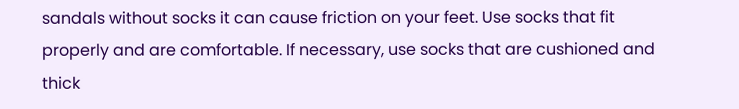sandals without socks it can cause friction on your feet. Use socks that fit properly and are comfortable. If necessary, use socks that are cushioned and thick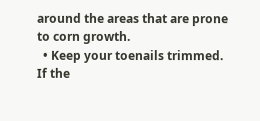around the areas that are prone to corn growth.
  • Keep your toenails trimmed. If the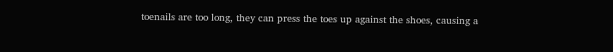toenails are too long, they can press the toes up against the shoes, causing a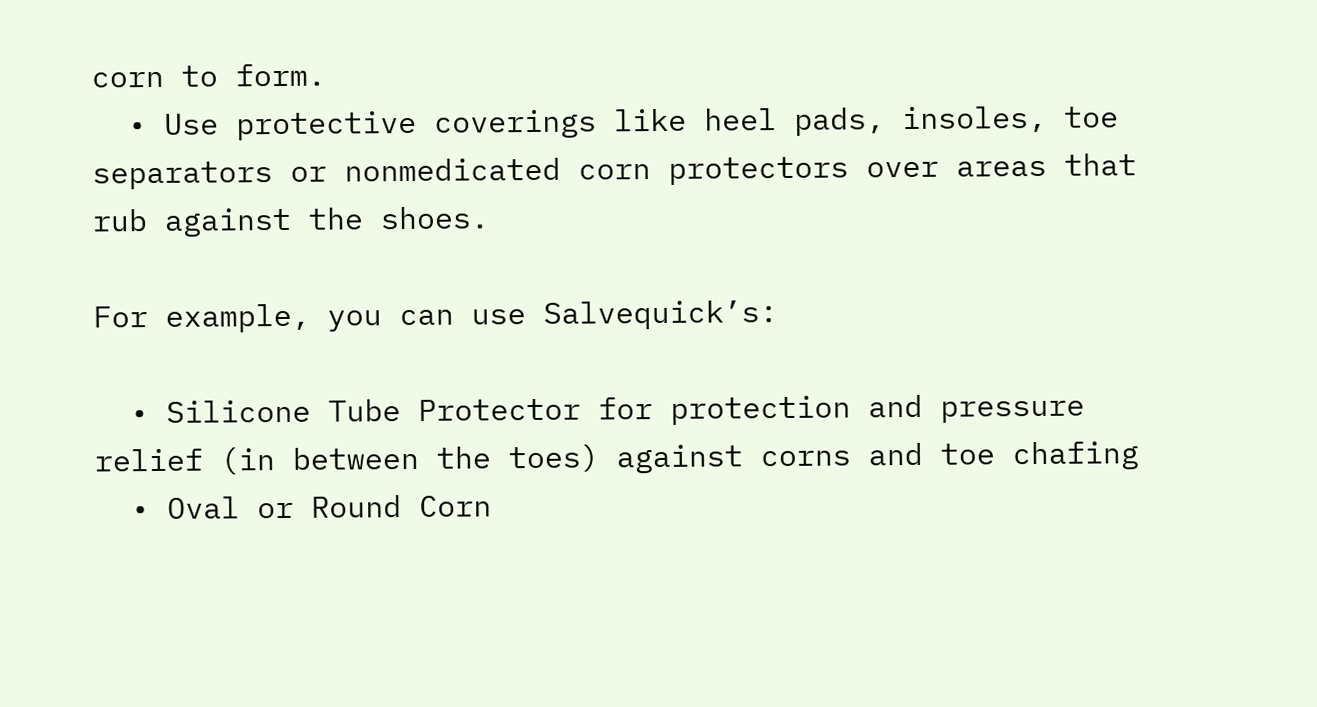corn to form.
  • Use protective coverings like heel pads, insoles, toe separators or nonmedicated corn protectors over areas that rub against the shoes.

For example, you can use Salvequick’s:

  • Silicone Tube Protector for protection and pressure relief (in between the toes) against corns and toe chafing
  • Oval or Round Corn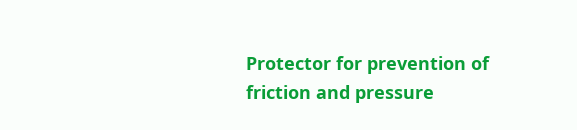Protector for prevention of friction and pressure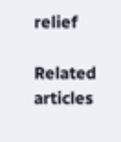relief

Related articles